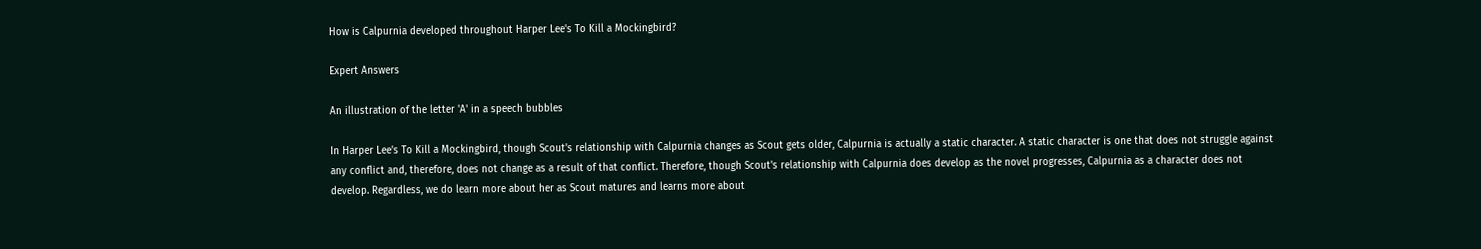How is Calpurnia developed throughout Harper Lee's To Kill a Mockingbird?

Expert Answers

An illustration of the letter 'A' in a speech bubbles

In Harper Lee's To Kill a Mockingbird, though Scout's relationship with Calpurnia changes as Scout gets older, Calpurnia is actually a static character. A static character is one that does not struggle against any conflict and, therefore, does not change as a result of that conflict. Therefore, though Scout's relationship with Calpurnia does develop as the novel progresses, Calpurnia as a character does not develop. Regardless, we do learn more about her as Scout matures and learns more about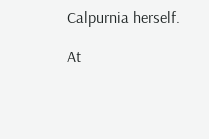Calpurnia herself.

At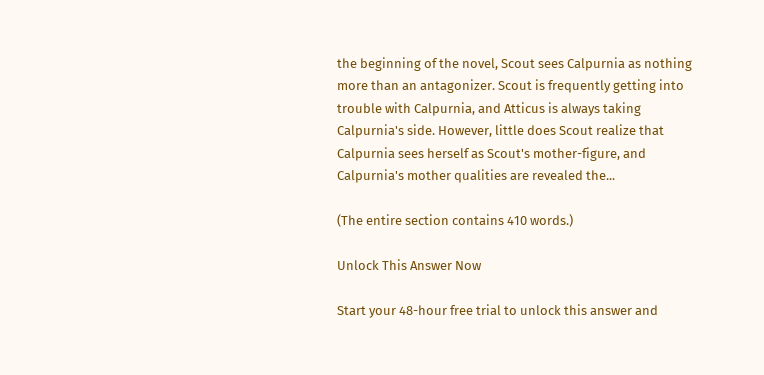the beginning of the novel, Scout sees Calpurnia as nothing more than an antagonizer. Scout is frequently getting into trouble with Calpurnia, and Atticus is always taking Calpurnia's side. However, little does Scout realize that Calpurnia sees herself as Scout's mother-figure, and Calpurnia's mother qualities are revealed the...

(The entire section contains 410 words.)

Unlock This Answer Now

Start your 48-hour free trial to unlock this answer and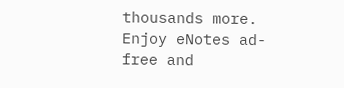thousands more. Enjoy eNotes ad-free and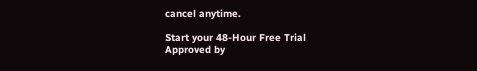cancel anytime.

Start your 48-Hour Free Trial
Approved by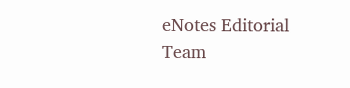eNotes Editorial Team